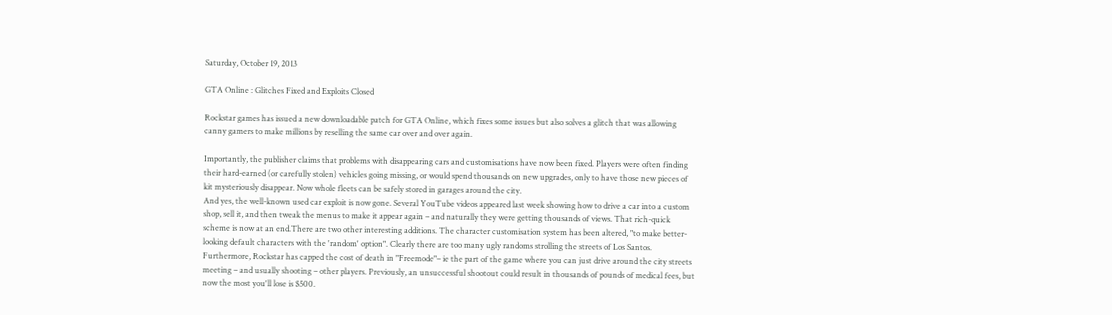Saturday, October 19, 2013

GTA Online : Glitches Fixed and Exploits Closed

Rockstar games has issued a new downloadable patch for GTA Online, which fixes some issues but also solves a glitch that was allowing canny gamers to make millions by reselling the same car over and over again.

Importantly, the publisher claims that problems with disappearing cars and customisations have now been fixed. Players were often finding their hard-earned (or carefully stolen) vehicles going missing, or would spend thousands on new upgrades, only to have those new pieces of kit mysteriously disappear. Now whole fleets can be safely stored in garages around the city.
And yes, the well-known used car exploit is now gone. Several YouTube videos appeared last week showing how to drive a car into a custom shop, sell it, and then tweak the menus to make it appear again – and naturally they were getting thousands of views. That rich-quick scheme is now at an end.There are two other interesting additions. The character customisation system has been altered, "to make better-looking default characters with the 'random' option". Clearly there are too many ugly randoms strolling the streets of Los Santos. Furthermore, Rockstar has capped the cost of death in "Freemode"– ie the part of the game where you can just drive around the city streets meeting – and usually shooting – other players. Previously, an unsuccessful shootout could result in thousands of pounds of medical fees, but now the most you'll lose is $500.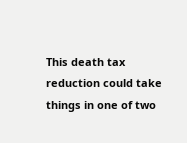This death tax reduction could take things in one of two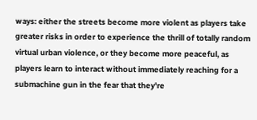ways: either the streets become more violent as players take greater risks in order to experience the thrill of totally random virtual urban violence, or they become more peaceful, as players learn to interact without immediately reaching for a submachine gun in the fear that they're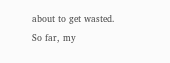about to get wasted. So far, my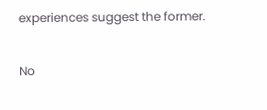experiences suggest the former.

No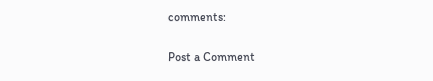comments:

Post a Comment